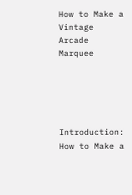How to Make a Vintage Arcade Marquee





Introduction: How to Make a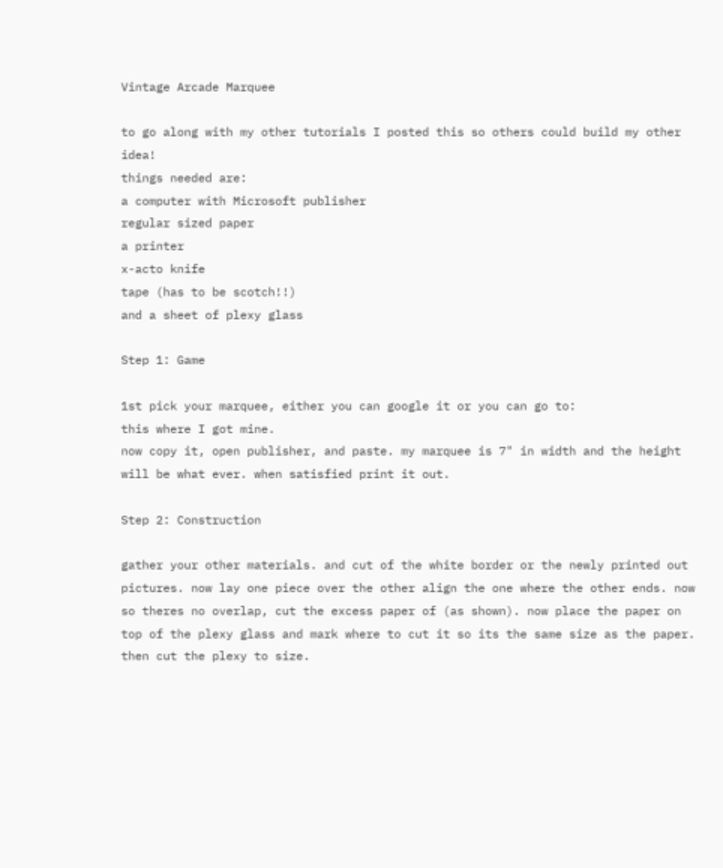Vintage Arcade Marquee

to go along with my other tutorials I posted this so others could build my other idea!
things needed are:
a computer with Microsoft publisher
regular sized paper
a printer
x-acto knife
tape (has to be scotch!!)
and a sheet of plexy glass

Step 1: Game

1st pick your marquee, either you can google it or you can go to:
this where I got mine.
now copy it, open publisher, and paste. my marquee is 7" in width and the height will be what ever. when satisfied print it out.

Step 2: Construction

gather your other materials. and cut of the white border or the newly printed out pictures. now lay one piece over the other align the one where the other ends. now so theres no overlap, cut the excess paper of (as shown). now place the paper on top of the plexy glass and mark where to cut it so its the same size as the paper. then cut the plexy to size.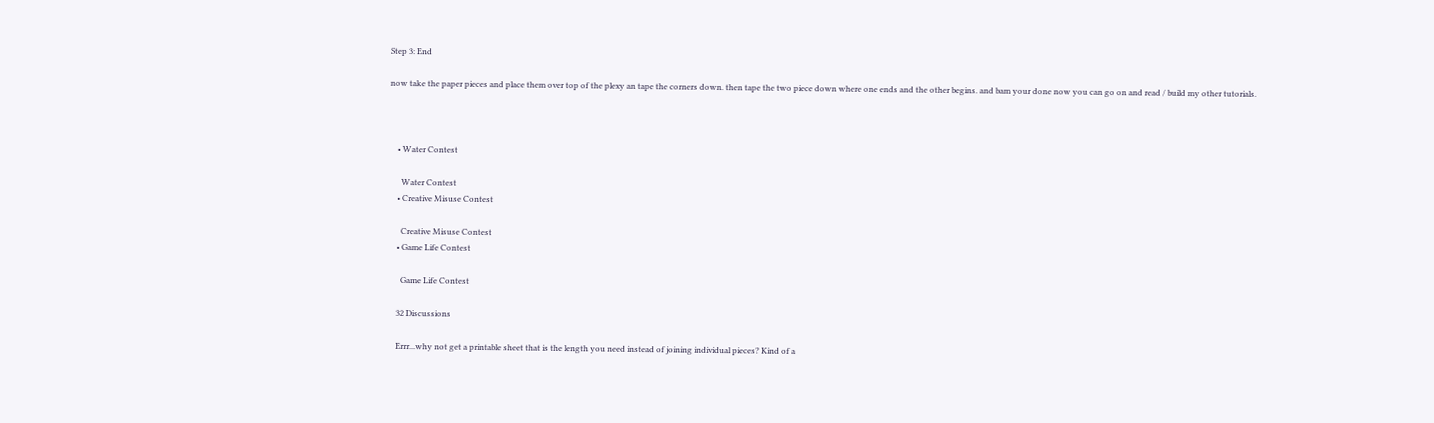Step 3: End

now take the paper pieces and place them over top of the plexy an tape the corners down. then tape the two piece down where one ends and the other begins. and bam your done now you can go on and read / build my other tutorials.



    • Water Contest

      Water Contest
    • Creative Misuse Contest

      Creative Misuse Contest
    • Game Life Contest

      Game Life Contest

    32 Discussions

    Errr...why not get a printable sheet that is the length you need instead of joining individual pieces? Kind of a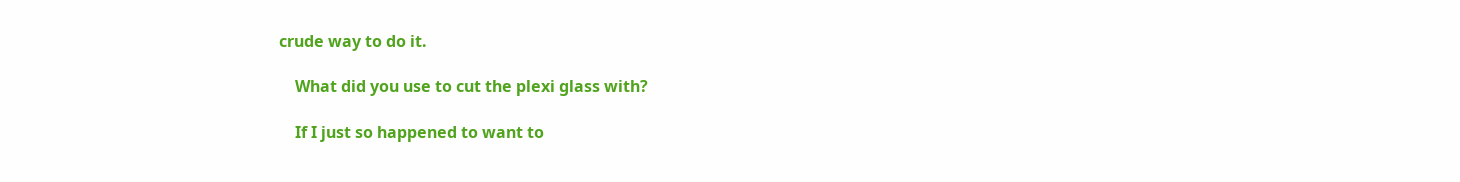crude way to do it.

    What did you use to cut the plexi glass with?

    If I just so happened to want to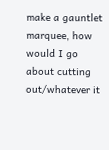make a gauntlet marquee, how would I go about cutting out/whatever it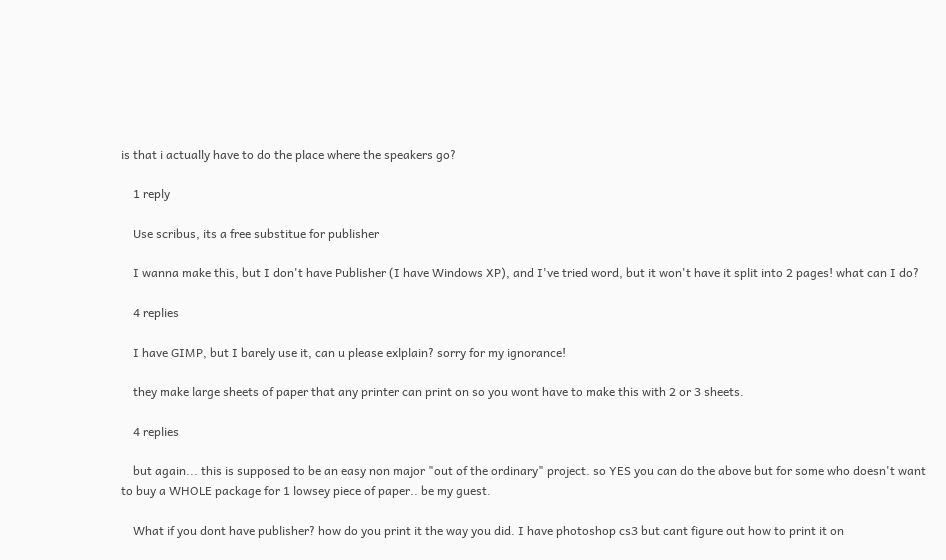is that i actually have to do the place where the speakers go?

    1 reply

    Use scribus, its a free substitue for publisher

    I wanna make this, but I don't have Publisher (I have Windows XP), and I've tried word, but it won't have it split into 2 pages! what can I do?

    4 replies

    I have GIMP, but I barely use it, can u please exlplain? sorry for my ignorance!

    they make large sheets of paper that any printer can print on so you wont have to make this with 2 or 3 sheets.

    4 replies

    but again... this is supposed to be an easy non major "out of the ordinary" project. so YES you can do the above but for some who doesn't want to buy a WHOLE package for 1 lowsey piece of paper.. be my guest.

    What if you dont have publisher? how do you print it the way you did. I have photoshop cs3 but cant figure out how to print it on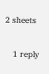2 sheets

    1 reply